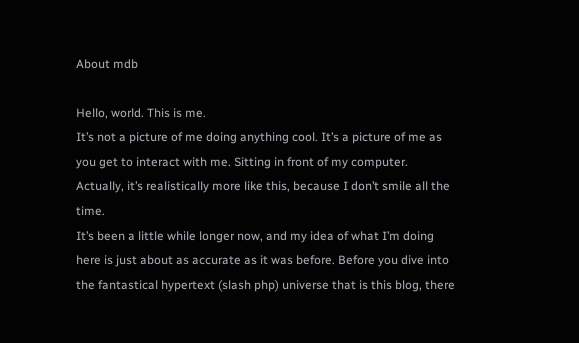About mdb

Hello, world. This is me.
It’s not a picture of me doing anything cool. It’s a picture of me as you get to interact with me. Sitting in front of my computer. Actually, it’s realistically more like this, because I don’t smile all the time.
It’s been a little while longer now, and my idea of what I’m doing here is just about as accurate as it was before. Before you dive into the fantastical hypertext (slash php) universe that is this blog, there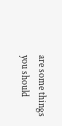are some things you should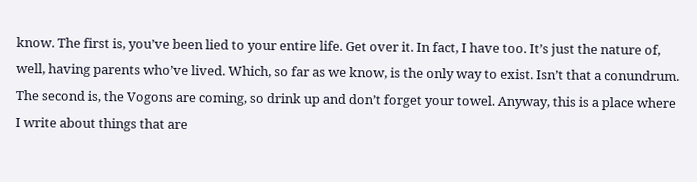know. The first is, you’ve been lied to your entire life. Get over it. In fact, I have too. It’s just the nature of, well, having parents who’ve lived. Which, so far as we know, is the only way to exist. Isn’t that a conundrum. The second is, the Vogons are coming, so drink up and don’t forget your towel. Anyway, this is a place where I write about things that are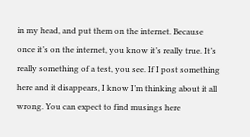in my head, and put them on the internet. Because once it’s on the internet, you know it’s really true. It’s really something of a test, you see. If I post something here and it disappears, I know I’m thinking about it all wrong. You can expect to find musings here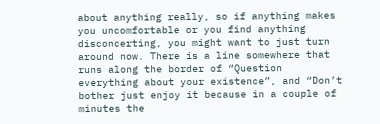about anything really, so if anything makes you uncomfortable or you find anything disconcerting, you might want to just turn around now. There is a line somewhere that runs along the border of “Question everything about your existence”, and “Don’t bother just enjoy it because in a couple of minutes the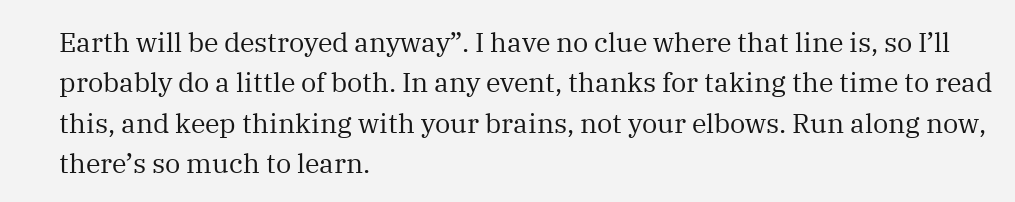Earth will be destroyed anyway”. I have no clue where that line is, so I’ll probably do a little of both. In any event, thanks for taking the time to read this, and keep thinking with your brains, not your elbows. Run along now, there’s so much to learn.